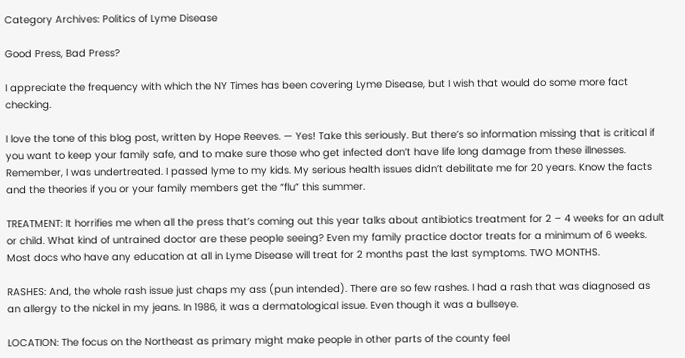Category Archives: Politics of Lyme Disease

Good Press, Bad Press?

I appreciate the frequency with which the NY Times has been covering Lyme Disease, but I wish that would do some more fact checking.

I love the tone of this blog post, written by Hope Reeves. — Yes! Take this seriously. But there’s so information missing that is critical if you want to keep your family safe, and to make sure those who get infected don’t have life long damage from these illnesses. Remember, I was undertreated. I passed lyme to my kids. My serious health issues didn’t debilitate me for 20 years. Know the facts and the theories if you or your family members get the “flu” this summer.

TREATMENT: It horrifies me when all the press that’s coming out this year talks about antibiotics treatment for 2 – 4 weeks for an adult or child. What kind of untrained doctor are these people seeing? Even my family practice doctor treats for a minimum of 6 weeks. Most docs who have any education at all in Lyme Disease will treat for 2 months past the last symptoms. TWO MONTHS.

RASHES: And, the whole rash issue just chaps my ass (pun intended). There are so few rashes. I had a rash that was diagnosed as an allergy to the nickel in my jeans. In 1986, it was a dermatological issue. Even though it was a bullseye.

LOCATION: The focus on the Northeast as primary might make people in other parts of the county feel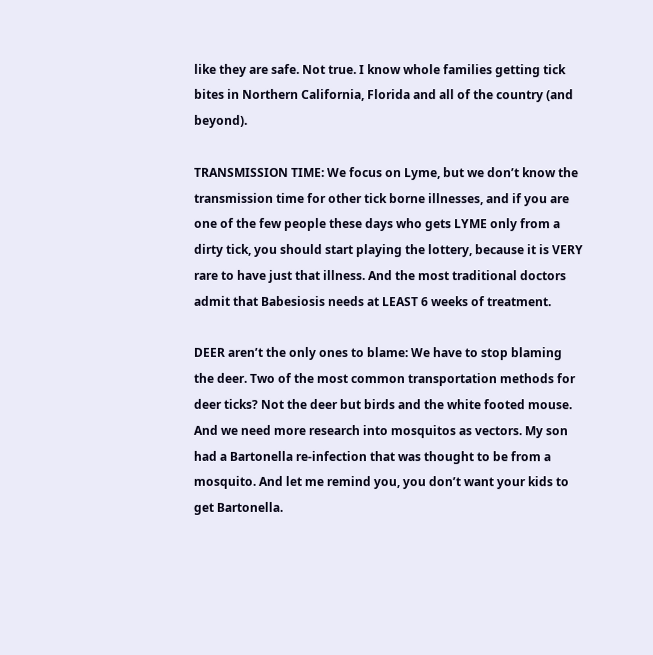like they are safe. Not true. I know whole families getting tick bites in Northern California, Florida and all of the country (and beyond).

TRANSMISSION TIME: We focus on Lyme, but we don’t know the transmission time for other tick borne illnesses, and if you are one of the few people these days who gets LYME only from a dirty tick, you should start playing the lottery, because it is VERY rare to have just that illness. And the most traditional doctors admit that Babesiosis needs at LEAST 6 weeks of treatment.

DEER aren’t the only ones to blame: We have to stop blaming the deer. Two of the most common transportation methods for deer ticks? Not the deer but birds and the white footed mouse. And we need more research into mosquitos as vectors. My son had a Bartonella re-infection that was thought to be from a mosquito. And let me remind you, you don’t want your kids to get Bartonella.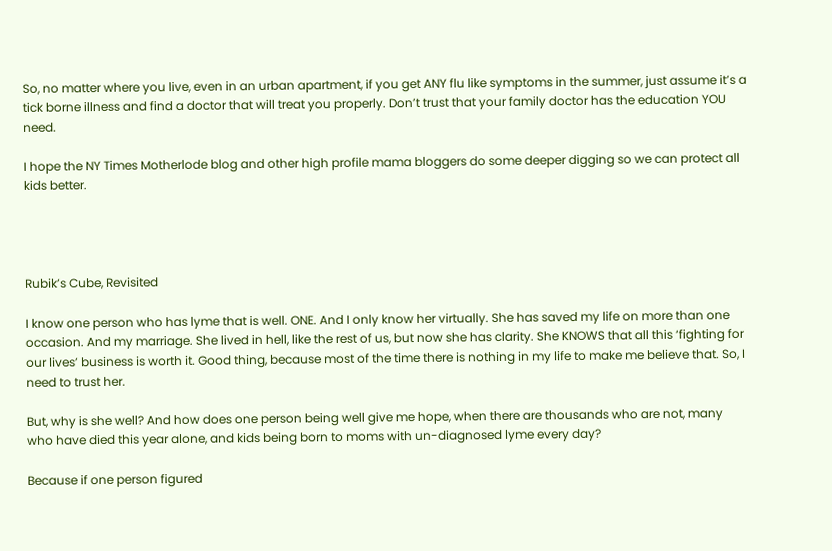So, no matter where you live, even in an urban apartment, if you get ANY flu like symptoms in the summer, just assume it’s a tick borne illness and find a doctor that will treat you properly. Don’t trust that your family doctor has the education YOU need.

I hope the NY Times Motherlode blog and other high profile mama bloggers do some deeper digging so we can protect all kids better.




Rubik’s Cube, Revisited

I know one person who has lyme that is well. ONE. And I only know her virtually. She has saved my life on more than one occasion. And my marriage. She lived in hell, like the rest of us, but now she has clarity. She KNOWS that all this ‘fighting for our lives’ business is worth it. Good thing, because most of the time there is nothing in my life to make me believe that. So, I need to trust her.

But, why is she well? And how does one person being well give me hope, when there are thousands who are not, many who have died this year alone, and kids being born to moms with un-diagnosed lyme every day?

Because if one person figured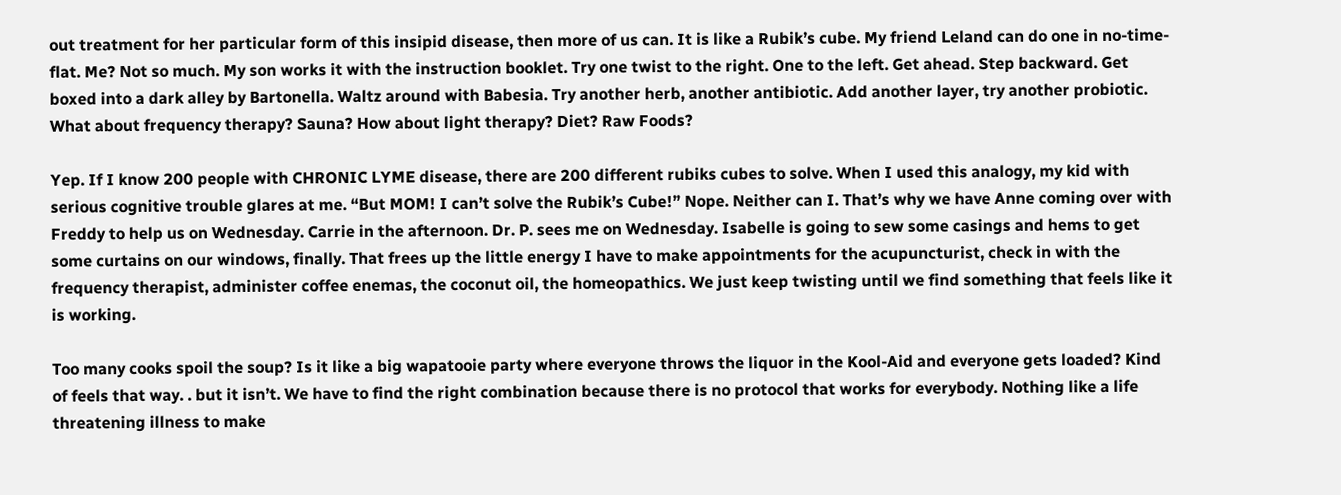out treatment for her particular form of this insipid disease, then more of us can. It is like a Rubik’s cube. My friend Leland can do one in no-time-flat. Me? Not so much. My son works it with the instruction booklet. Try one twist to the right. One to the left. Get ahead. Step backward. Get boxed into a dark alley by Bartonella. Waltz around with Babesia. Try another herb, another antibiotic. Add another layer, try another probiotic. What about frequency therapy? Sauna? How about light therapy? Diet? Raw Foods?

Yep. If I know 200 people with CHRONIC LYME disease, there are 200 different rubiks cubes to solve. When I used this analogy, my kid with serious cognitive trouble glares at me. “But MOM! I can’t solve the Rubik’s Cube!” Nope. Neither can I. That’s why we have Anne coming over with Freddy to help us on Wednesday. Carrie in the afternoon. Dr. P. sees me on Wednesday. Isabelle is going to sew some casings and hems to get some curtains on our windows, finally. That frees up the little energy I have to make appointments for the acupuncturist, check in with the frequency therapist, administer coffee enemas, the coconut oil, the homeopathics. We just keep twisting until we find something that feels like it is working.

Too many cooks spoil the soup? Is it like a big wapatooie party where everyone throws the liquor in the Kool-Aid and everyone gets loaded? Kind of feels that way. . but it isn’t. We have to find the right combination because there is no protocol that works for everybody. Nothing like a life threatening illness to make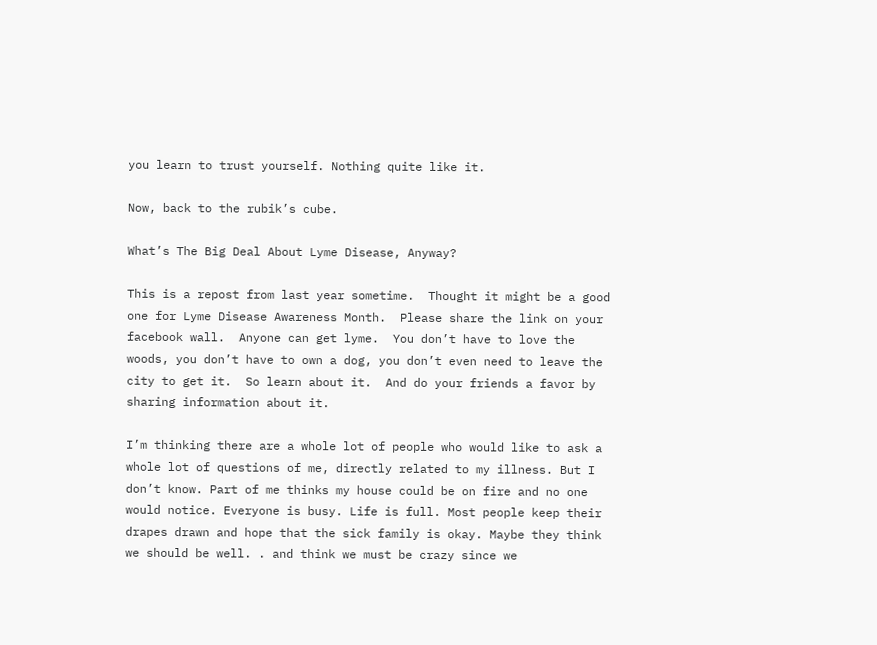you learn to trust yourself. Nothing quite like it.

Now, back to the rubik’s cube.

What’s The Big Deal About Lyme Disease, Anyway?

This is a repost from last year sometime.  Thought it might be a good one for Lyme Disease Awareness Month.  Please share the link on your facebook wall.  Anyone can get lyme.  You don’t have to love the woods, you don’t have to own a dog, you don’t even need to leave the city to get it.  So learn about it.  And do your friends a favor by sharing information about it.

I’m thinking there are a whole lot of people who would like to ask a whole lot of questions of me, directly related to my illness. But I don’t know. Part of me thinks my house could be on fire and no one would notice. Everyone is busy. Life is full. Most people keep their drapes drawn and hope that the sick family is okay. Maybe they think we should be well. . and think we must be crazy since we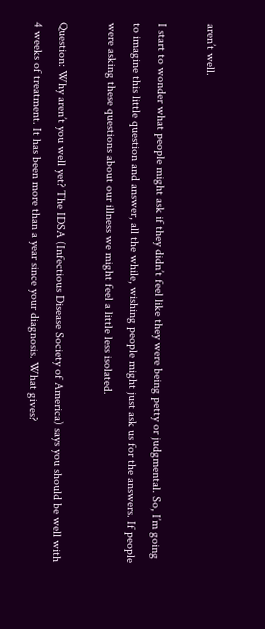aren’t well.

I start to wonder what people might ask if they didn’t feel like they were being petty or judgmental. So, I’m going to imagine this little question and answer, all the while, wishing people might just ask us for the answers. If people were asking these questions about our illness we might feel a little less isolated.

Question: Why aren’t you well yet? The IDSA (Infectious Disease Society of America) says you should be well with 4 weeks of treatment. It has been more than a year since your diagnosis. What gives?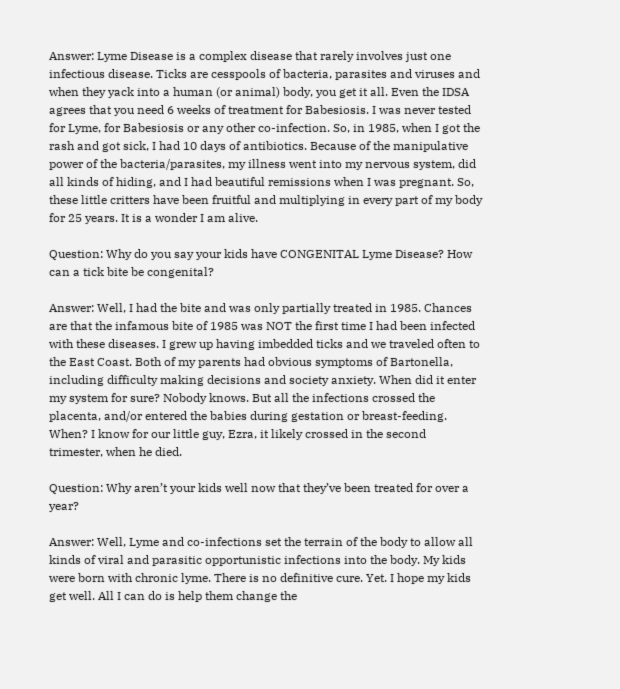Answer: Lyme Disease is a complex disease that rarely involves just one infectious disease. Ticks are cesspools of bacteria, parasites and viruses and when they yack into a human (or animal) body, you get it all. Even the IDSA agrees that you need 6 weeks of treatment for Babesiosis. I was never tested for Lyme, for Babesiosis or any other co-infection. So, in 1985, when I got the rash and got sick, I had 10 days of antibiotics. Because of the manipulative power of the bacteria/parasites, my illness went into my nervous system, did all kinds of hiding, and I had beautiful remissions when I was pregnant. So, these little critters have been fruitful and multiplying in every part of my body for 25 years. It is a wonder I am alive.

Question: Why do you say your kids have CONGENITAL Lyme Disease? How can a tick bite be congenital?

Answer: Well, I had the bite and was only partially treated in 1985. Chances are that the infamous bite of 1985 was NOT the first time I had been infected with these diseases. I grew up having imbedded ticks and we traveled often to the East Coast. Both of my parents had obvious symptoms of Bartonella, including difficulty making decisions and society anxiety. When did it enter my system for sure? Nobody knows. But all the infections crossed the placenta, and/or entered the babies during gestation or breast-feeding. When? I know for our little guy, Ezra, it likely crossed in the second trimester, when he died.

Question: Why aren’t your kids well now that they’ve been treated for over a year?

Answer: Well, Lyme and co-infections set the terrain of the body to allow all kinds of viral and parasitic opportunistic infections into the body. My kids were born with chronic lyme. There is no definitive cure. Yet. I hope my kids get well. All I can do is help them change the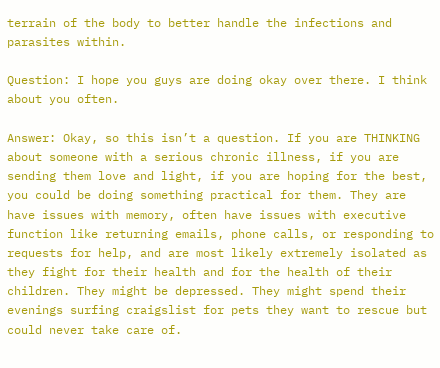terrain of the body to better handle the infections and parasites within.

Question: I hope you guys are doing okay over there. I think about you often.

Answer: Okay, so this isn’t a question. If you are THINKING about someone with a serious chronic illness, if you are sending them love and light, if you are hoping for the best, you could be doing something practical for them. They are have issues with memory, often have issues with executive function like returning emails, phone calls, or responding to requests for help, and are most likely extremely isolated as they fight for their health and for the health of their children. They might be depressed. They might spend their evenings surfing craigslist for pets they want to rescue but could never take care of.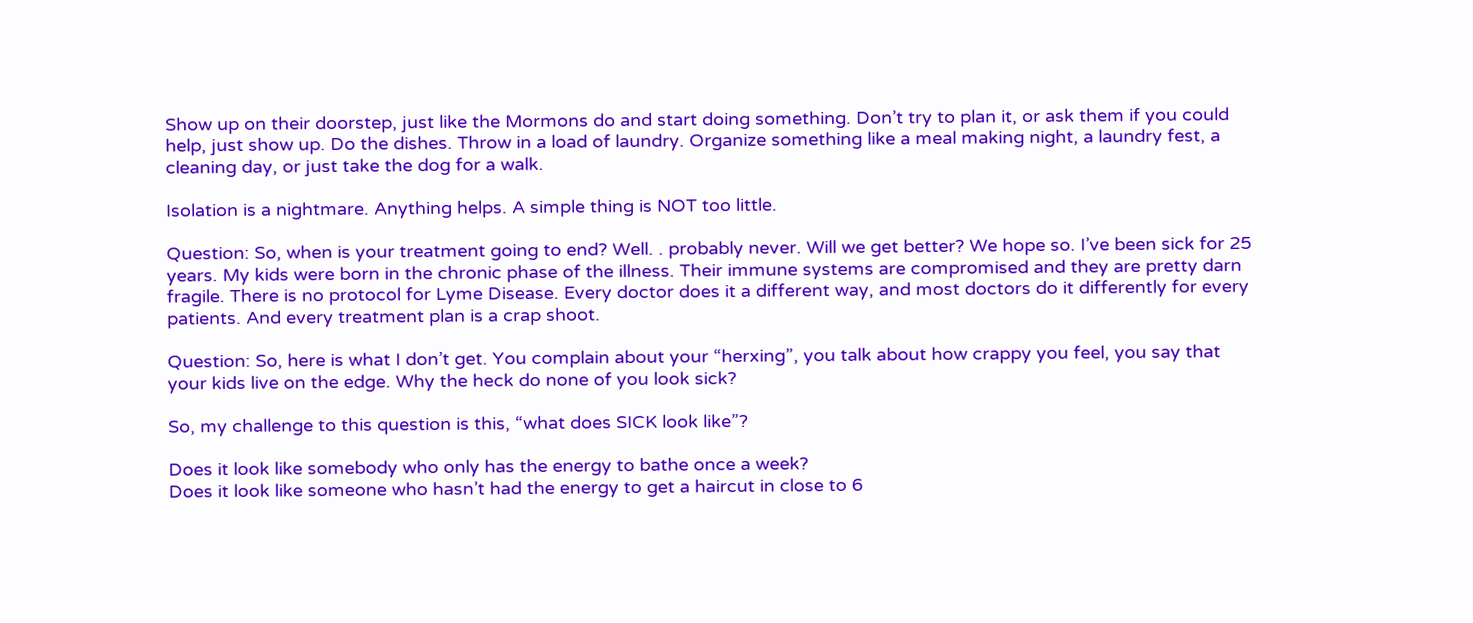Show up on their doorstep, just like the Mormons do and start doing something. Don’t try to plan it, or ask them if you could help, just show up. Do the dishes. Throw in a load of laundry. Organize something like a meal making night, a laundry fest, a cleaning day, or just take the dog for a walk.

Isolation is a nightmare. Anything helps. A simple thing is NOT too little.

Question: So, when is your treatment going to end? Well. . probably never. Will we get better? We hope so. I’ve been sick for 25 years. My kids were born in the chronic phase of the illness. Their immune systems are compromised and they are pretty darn fragile. There is no protocol for Lyme Disease. Every doctor does it a different way, and most doctors do it differently for every patients. And every treatment plan is a crap shoot.

Question: So, here is what I don’t get. You complain about your “herxing”, you talk about how crappy you feel, you say that your kids live on the edge. Why the heck do none of you look sick?

So, my challenge to this question is this, “what does SICK look like”?

Does it look like somebody who only has the energy to bathe once a week?
Does it look like someone who hasn’t had the energy to get a haircut in close to 6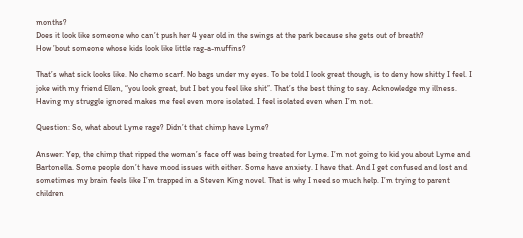months?
Does it look like someone who can’t push her 4 year old in the swings at the park because she gets out of breath?
How ’bout someone whose kids look like little rag-a-muffins?

That’s what sick looks like. No chemo scarf. No bags under my eyes. To be told I look great though, is to deny how shitty I feel. I joke with my friend Ellen, “you look great, but I bet you feel like shit”. That’s the best thing to say. Acknowledge my illness. Having my struggle ignored makes me feel even more isolated. I feel isolated even when I’m not.

Question: So, what about Lyme rage? Didn’t that chimp have Lyme?

Answer: Yep, the chimp that ripped the woman’s face off was being treated for Lyme. I’m not going to kid you about Lyme and Bartonella. Some people don’t have mood issues with either. Some have anxiety. I have that. And I get confused and lost and sometimes my brain feels like I’m trapped in a Steven King novel. That is why I need so much help. I’m trying to parent children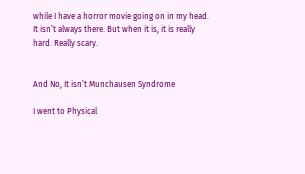while I have a horror movie going on in my head. It isn’t always there. But when it is, it is really hard. Really scary.


And No, It isn’t Munchausen Syndrome

I went to Physical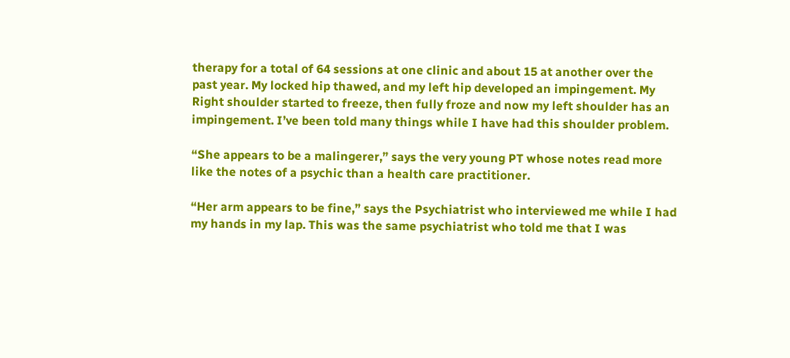therapy for a total of 64 sessions at one clinic and about 15 at another over the past year. My locked hip thawed, and my left hip developed an impingement. My Right shoulder started to freeze, then fully froze and now my left shoulder has an impingement. I’ve been told many things while I have had this shoulder problem.

“She appears to be a malingerer,” says the very young PT whose notes read more like the notes of a psychic than a health care practitioner.

“Her arm appears to be fine,” says the Psychiatrist who interviewed me while I had my hands in my lap. This was the same psychiatrist who told me that I was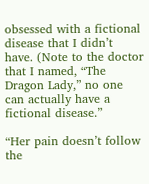obsessed with a fictional disease that I didn’t have. (Note to the doctor that I named, “The Dragon Lady,” no one can actually have a fictional disease.”

“Her pain doesn’t follow the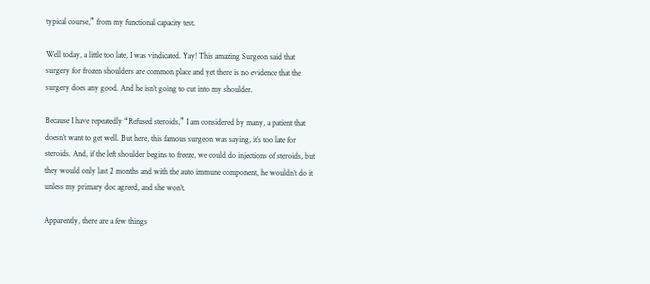typical course,” from my functional capacity test.

Well today, a little too late, I was vindicated. Yay! This amazing Surgeon said that surgery for frozen shoulders are common place and yet there is no evidence that the surgery does any good. And he isn’t going to cut into my shoulder.

Because I have repeatedly “Refused steroids,” I am considered by many, a patient that doesn’t want to get well. But here, this famous surgeon was saying, it’s too late for steroids. And, if the left shoulder begins to freeze, we could do injections of steroids, but they would only last 2 months and with the auto immune component, he wouldn’t do it unless my primary doc agreed, and she won’t.

Apparently, there are a few things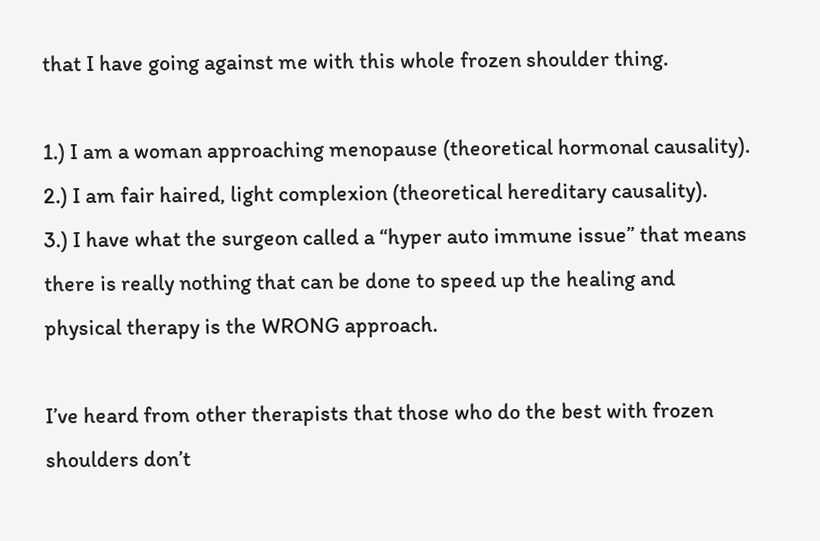that I have going against me with this whole frozen shoulder thing.

1.) I am a woman approaching menopause (theoretical hormonal causality).
2.) I am fair haired, light complexion (theoretical hereditary causality).
3.) I have what the surgeon called a “hyper auto immune issue” that means there is really nothing that can be done to speed up the healing and physical therapy is the WRONG approach.

I’ve heard from other therapists that those who do the best with frozen shoulders don’t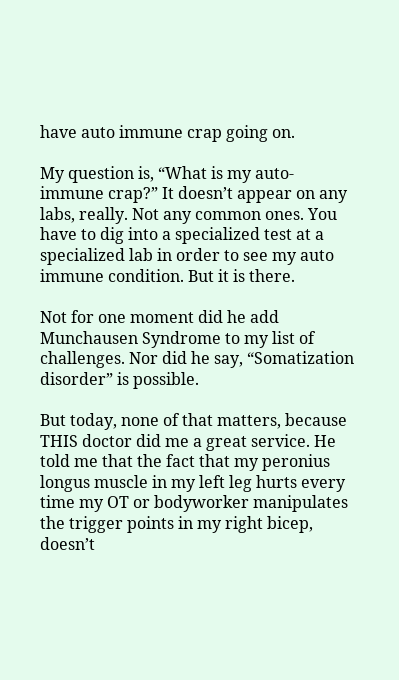have auto immune crap going on.

My question is, “What is my auto-immune crap?” It doesn’t appear on any labs, really. Not any common ones. You have to dig into a specialized test at a specialized lab in order to see my auto immune condition. But it is there.

Not for one moment did he add Munchausen Syndrome to my list of challenges. Nor did he say, “Somatization disorder” is possible.

But today, none of that matters, because THIS doctor did me a great service. He told me that the fact that my peronius longus muscle in my left leg hurts every time my OT or bodyworker manipulates the trigger points in my right bicep, doesn’t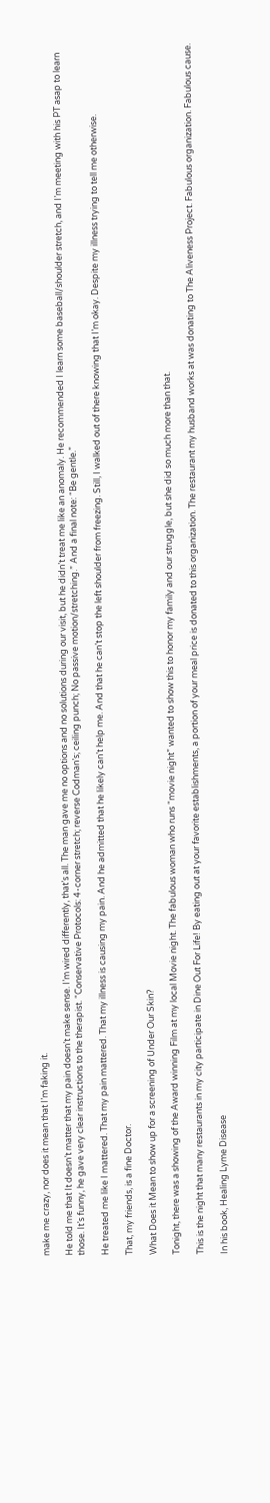make me crazy, nor does it mean that I’m faking it.

He told me that It doesn’t matter that my pain doesn’t make sense. I’m wired differently, that’s all. The man gave me no options and no solutions during our visit, but he didn’t treat me like an anomaly. He recommended I learn some baseball/shoulder stretch, and I’m meeting with his PT asap to learn those. It’s funny, he gave very clear instructions to the therapist. “Conservative Protocols: 4-corner stretch; reverse Codman’s; ceiling punch; No passive motion/stretching.” And a final note: “Be gentle.”

He treated me like I mattered. That my pain mattered. That my illness is causing my pain. And he admitted that he likely can’t help me. And that he can’t stop the left shoulder from freezing. Still, I walked out of there knowing that I’m okay. Despite my illness trying to tell me otherwise.

That, my friends, is a fine Doctor.

What Does it Mean to show up for a screening of Under Our Skin?

Tonight, there was a showing of the Award winning Film at my local Movie night. The fabulous woman who runs “movie night” wanted to show this to honor my family and our struggle, but she did so much more than that.

This is the night that many restaurants in my city participate in Dine Out For Life! By eating out at your favorite establishments, a portion of your meal price is donated to this organization. The restaurant my husband works at was donating to The Aliveness Project. Fabulous organization. Fabulous cause.

In his book, Healing Lyme Disease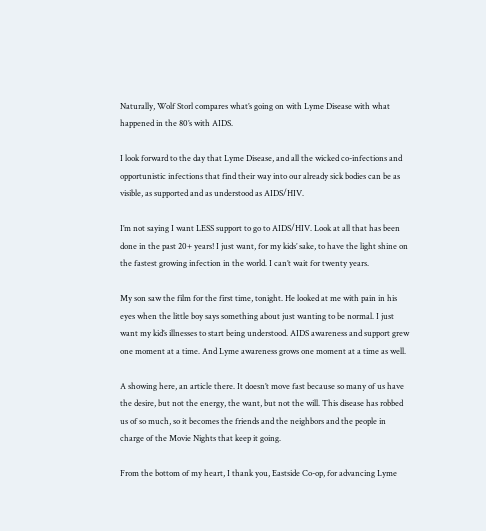Naturally, Wolf Storl compares what’s going on with Lyme Disease with what happened in the 80’s with AIDS.

I look forward to the day that Lyme Disease, and all the wicked co-infections and opportunistic infections that find their way into our already sick bodies can be as visible, as supported and as understood as AIDS/HIV.

I’m not saying I want LESS support to go to AIDS/HIV. Look at all that has been done in the past 20+ years! I just want, for my kids’ sake, to have the light shine on the fastest growing infection in the world. I can’t wait for twenty years.

My son saw the film for the first time, tonight. He looked at me with pain in his eyes when the little boy says something about just wanting to be normal. I just want my kid’s illnesses to start being understood. AIDS awareness and support grew one moment at a time. And Lyme awareness grows one moment at a time as well.

A showing here, an article there. It doesn’t move fast because so many of us have the desire, but not the energy, the want, but not the will. This disease has robbed us of so much, so it becomes the friends and the neighbors and the people in charge of the Movie Nights that keep it going.

From the bottom of my heart, I thank you, Eastside Co-op, for advancing Lyme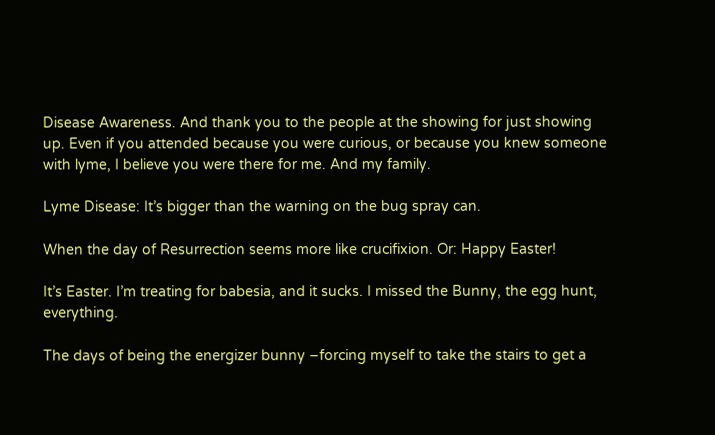Disease Awareness. And thank you to the people at the showing for just showing up. Even if you attended because you were curious, or because you knew someone with lyme, I believe you were there for me. And my family.

Lyme Disease: It’s bigger than the warning on the bug spray can.

When the day of Resurrection seems more like crucifixion. Or: Happy Easter!

It’s Easter. I’m treating for babesia, and it sucks. I missed the Bunny, the egg hunt, everything.

The days of being the energizer bunny –forcing myself to take the stairs to get a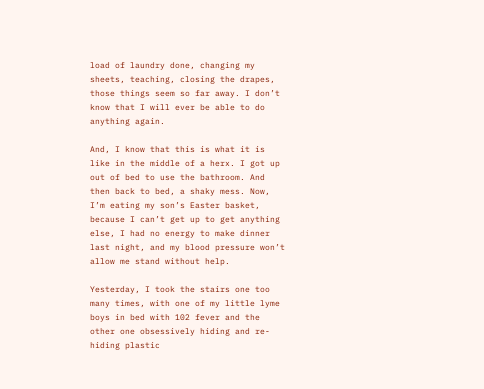load of laundry done, changing my sheets, teaching, closing the drapes, those things seem so far away. I don’t know that I will ever be able to do anything again.

And, I know that this is what it is like in the middle of a herx. I got up out of bed to use the bathroom. And then back to bed, a shaky mess. Now, I’m eating my son’s Easter basket, because I can’t get up to get anything else, I had no energy to make dinner last night, and my blood pressure won’t allow me stand without help.

Yesterday, I took the stairs one too many times, with one of my little lyme boys in bed with 102 fever and the other one obsessively hiding and re-hiding plastic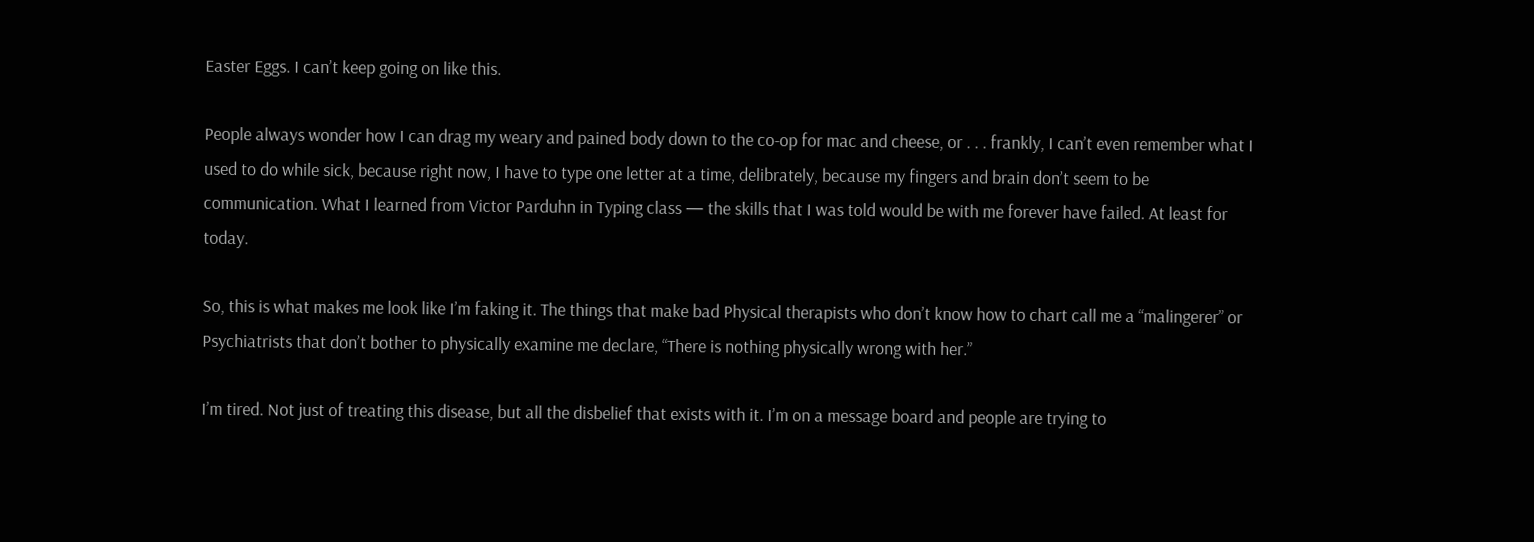Easter Eggs. I can’t keep going on like this.

People always wonder how I can drag my weary and pained body down to the co-op for mac and cheese, or . . . frankly, I can’t even remember what I used to do while sick, because right now, I have to type one letter at a time, delibrately, because my fingers and brain don’t seem to be communication. What I learned from Victor Parduhn in Typing class — the skills that I was told would be with me forever have failed. At least for today.

So, this is what makes me look like I’m faking it. The things that make bad Physical therapists who don’t know how to chart call me a “malingerer” or Psychiatrists that don’t bother to physically examine me declare, “There is nothing physically wrong with her.”

I’m tired. Not just of treating this disease, but all the disbelief that exists with it. I’m on a message board and people are trying to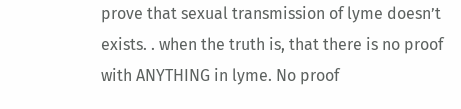prove that sexual transmission of lyme doesn’t exists. . when the truth is, that there is no proof with ANYTHING in lyme. No proof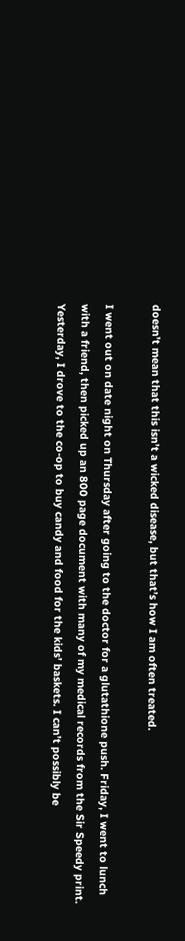doesn’t mean that this isn’t a wicked disease, but that’s how I am often treated.

I went out on date night on Thursday after going to the doctor for a glutathione push. Friday, I went to lunch with a friend, then picked up an 800 page document with many of my medical records from the Sir Speedy print. Yesterday, I drove to the co-op to buy candy and food for the kids’ baskets. I can’t possibly be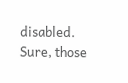disabled. Sure, those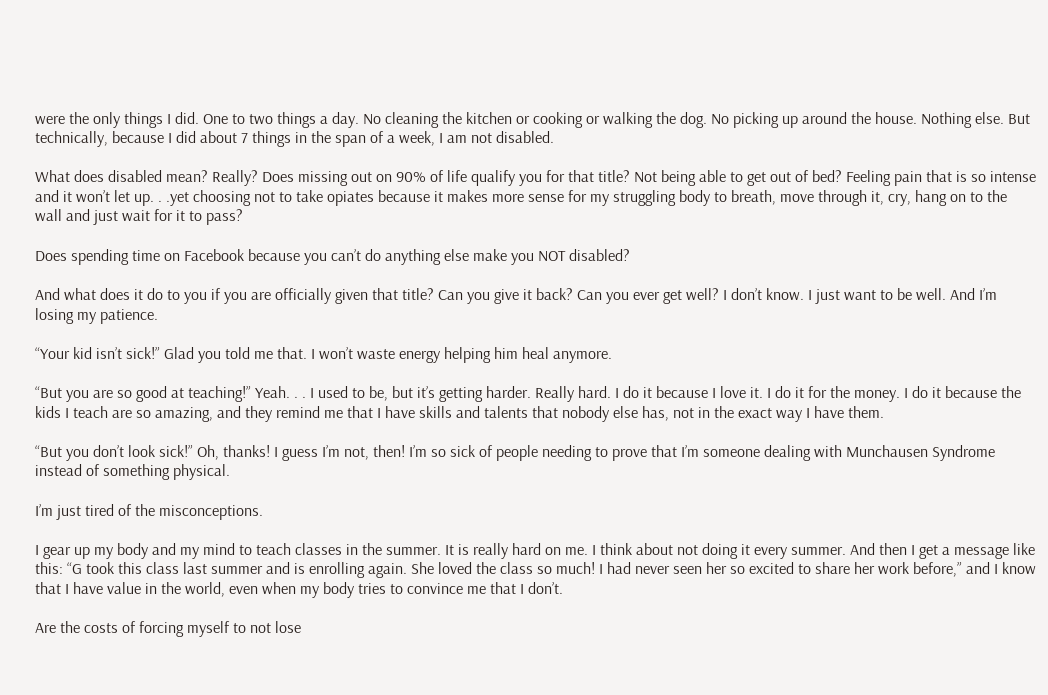were the only things I did. One to two things a day. No cleaning the kitchen or cooking or walking the dog. No picking up around the house. Nothing else. But technically, because I did about 7 things in the span of a week, I am not disabled.

What does disabled mean? Really? Does missing out on 90% of life qualify you for that title? Not being able to get out of bed? Feeling pain that is so intense and it won’t let up. . .yet choosing not to take opiates because it makes more sense for my struggling body to breath, move through it, cry, hang on to the wall and just wait for it to pass?

Does spending time on Facebook because you can’t do anything else make you NOT disabled?

And what does it do to you if you are officially given that title? Can you give it back? Can you ever get well? I don’t know. I just want to be well. And I’m losing my patience.

“Your kid isn’t sick!” Glad you told me that. I won’t waste energy helping him heal anymore.

“But you are so good at teaching!” Yeah. . . I used to be, but it’s getting harder. Really hard. I do it because I love it. I do it for the money. I do it because the kids I teach are so amazing, and they remind me that I have skills and talents that nobody else has, not in the exact way I have them.

“But you don’t look sick!” Oh, thanks! I guess I’m not, then! I’m so sick of people needing to prove that I’m someone dealing with Munchausen Syndrome instead of something physical.

I’m just tired of the misconceptions.

I gear up my body and my mind to teach classes in the summer. It is really hard on me. I think about not doing it every summer. And then I get a message like this: “G took this class last summer and is enrolling again. She loved the class so much! I had never seen her so excited to share her work before,” and I know that I have value in the world, even when my body tries to convince me that I don’t.

Are the costs of forcing myself to not lose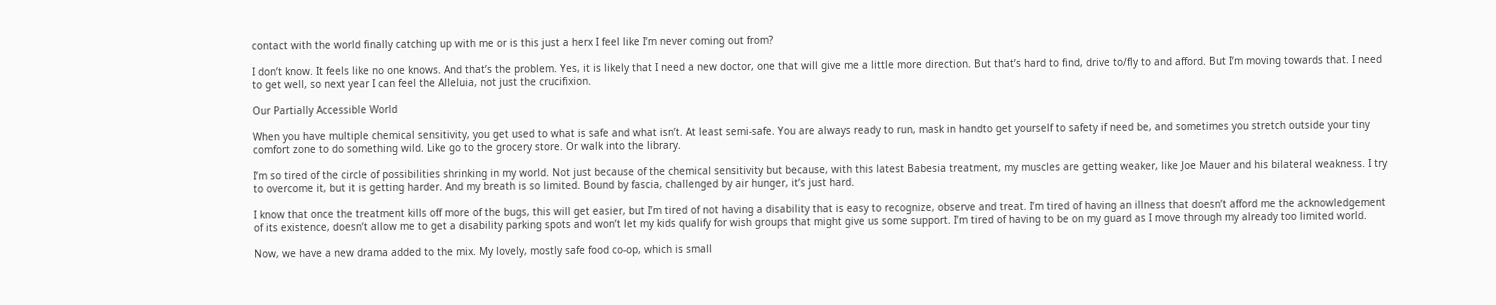contact with the world finally catching up with me or is this just a herx I feel like I’m never coming out from?

I don’t know. It feels like no one knows. And that’s the problem. Yes, it is likely that I need a new doctor, one that will give me a little more direction. But that’s hard to find, drive to/fly to and afford. But I’m moving towards that. I need to get well, so next year I can feel the Alleluia, not just the crucifixion.

Our Partially Accessible World

When you have multiple chemical sensitivity, you get used to what is safe and what isn’t. At least semi-safe. You are always ready to run, mask in handto get yourself to safety if need be, and sometimes you stretch outside your tiny comfort zone to do something wild. Like go to the grocery store. Or walk into the library.

I’m so tired of the circle of possibilities shrinking in my world. Not just because of the chemical sensitivity but because, with this latest Babesia treatment, my muscles are getting weaker, like Joe Mauer and his bilateral weakness. I try to overcome it, but it is getting harder. And my breath is so limited. Bound by fascia, challenged by air hunger, it’s just hard.

I know that once the treatment kills off more of the bugs, this will get easier, but I’m tired of not having a disability that is easy to recognize, observe and treat. I’m tired of having an illness that doesn’t afford me the acknowledgement of its existence, doesn’t allow me to get a disability parking spots and won’t let my kids qualify for wish groups that might give us some support. I’m tired of having to be on my guard as I move through my already too limited world.

Now, we have a new drama added to the mix. My lovely, mostly safe food co-op, which is small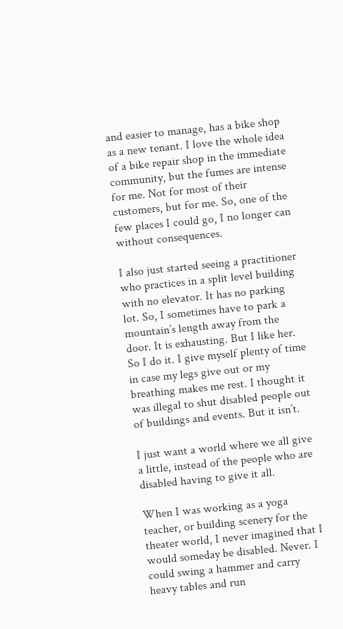and easier to manage, has a bike shop as a new tenant. I love the whole idea of a bike repair shop in the immediate community, but the fumes are intense for me. Not for most of their customers, but for me. So, one of the few places I could go, I no longer can without consequences.

I also just started seeing a practitioner who practices in a split level building with no elevator. It has no parking lot. So, I sometimes have to park a mountain’s length away from the door. It is exhausting. But I like her. So I do it. I give myself plenty of time in case my legs give out or my breathing makes me rest. I thought it was illegal to shut disabled people out of buildings and events. But it isn’t.

I just want a world where we all give a little, instead of the people who are disabled having to give it all.

When I was working as a yoga teacher, or building scenery for the theater world, I never imagined that I would someday be disabled. Never. I could swing a hammer and carry heavy tables and run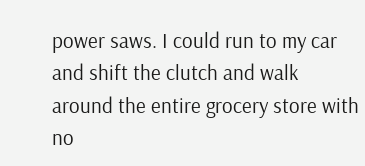power saws. I could run to my car and shift the clutch and walk around the entire grocery store with no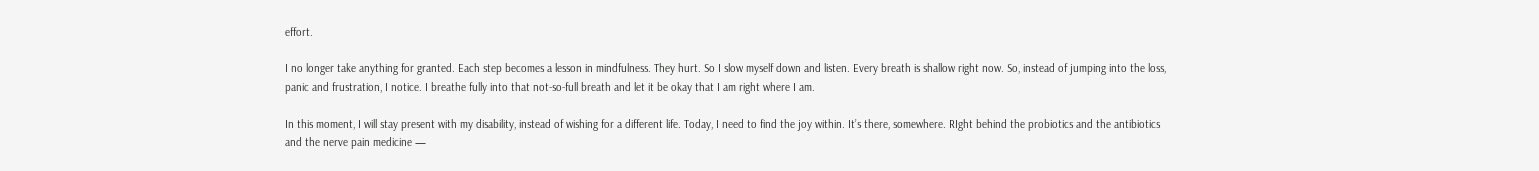effort.

I no longer take anything for granted. Each step becomes a lesson in mindfulness. They hurt. So I slow myself down and listen. Every breath is shallow right now. So, instead of jumping into the loss, panic and frustration, I notice. I breathe fully into that not-so-full breath and let it be okay that I am right where I am.

In this moment, I will stay present with my disability, instead of wishing for a different life. Today, I need to find the joy within. It’s there, somewhere. RIght behind the probiotics and the antibiotics and the nerve pain medicine —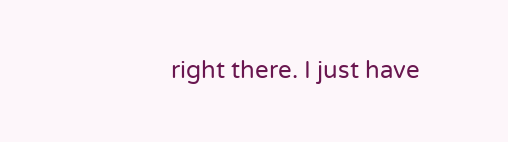right there. I just have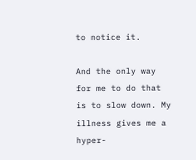to notice it.

And the only way for me to do that is to slow down. My illness gives me a hyper-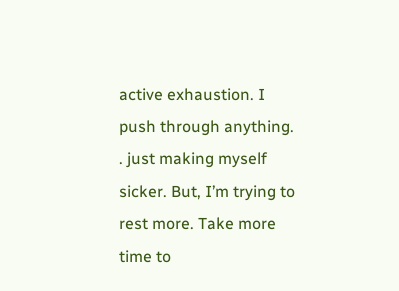active exhaustion. I push through anything. . just making myself sicker. But, I’m trying to rest more. Take more time to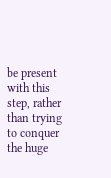be present with this step, rather than trying to conquer the huge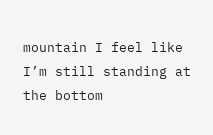mountain I feel like I’m still standing at the bottom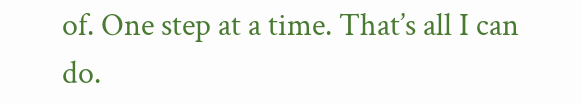of. One step at a time. That’s all I can do.